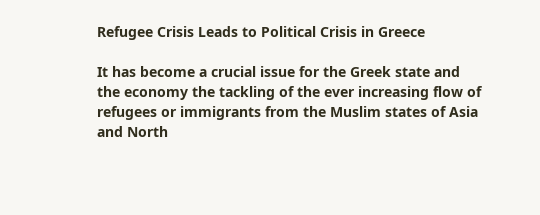Refugee Crisis Leads to Political Crisis in Greece

It has become a crucial issue for the Greek state and the economy the tackling of the ever increasing flow of refugees or immigrants from the Muslim states of Asia and North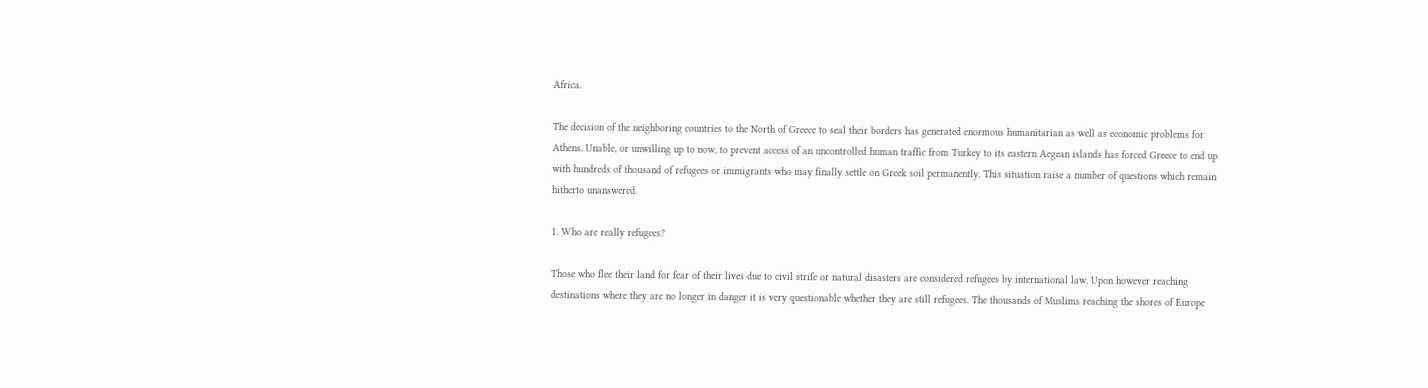Africa.

The decision of the neighboring countries to the North of Greece to seal their borders has generated enormous humanitarian as well as economic problems for Athens. Unable, or unwilling up to now, to prevent access of an uncontrolled human traffic from Turkey to its eastern Aegean islands has forced Greece to end up with hundreds of thousand of refugees or immigrants who may finally settle on Greek soil permanently. This situation raise a number of questions which remain hitherto unanswered.

1. Who are really refugees?

Those who flee their land for fear of their lives due to civil strife or natural disasters are considered refugees by international law. Upon however reaching destinations where they are no longer in danger it is very questionable whether they are still refugees. The thousands of Muslims reaching the shores of Europe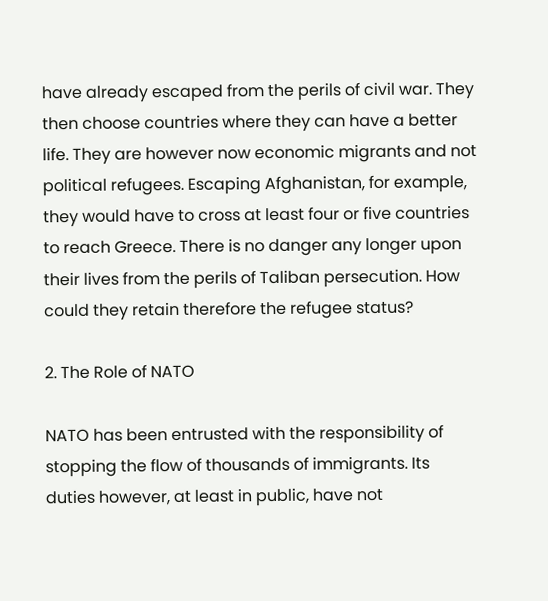have already escaped from the perils of civil war. They then choose countries where they can have a better life. They are however now economic migrants and not political refugees. Escaping Afghanistan, for example, they would have to cross at least four or five countries to reach Greece. There is no danger any longer upon their lives from the perils of Taliban persecution. How could they retain therefore the refugee status?

2. The Role of NATO

NATO has been entrusted with the responsibility of stopping the flow of thousands of immigrants. Its duties however, at least in public, have not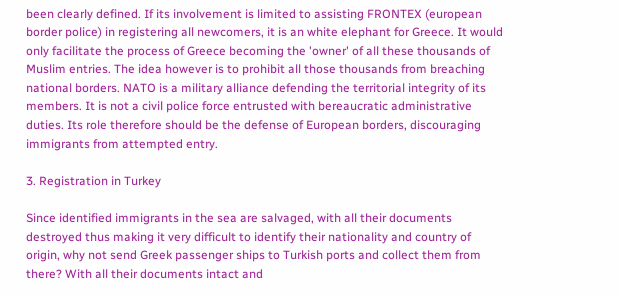been clearly defined. If its involvement is limited to assisting FRONTEX (european border police) in registering all newcomers, it is an white elephant for Greece. It would only facilitate the process of Greece becoming the 'owner' of all these thousands of Muslim entries. The idea however is to prohibit all those thousands from breaching national borders. NATO is a military alliance defending the territorial integrity of its members. It is not a civil police force entrusted with bereaucratic administrative duties. Its role therefore should be the defense of European borders, discouraging immigrants from attempted entry.

3. Registration in Turkey

Since identified immigrants in the sea are salvaged, with all their documents destroyed thus making it very difficult to identify their nationality and country of origin, why not send Greek passenger ships to Turkish ports and collect them from there? With all their documents intact and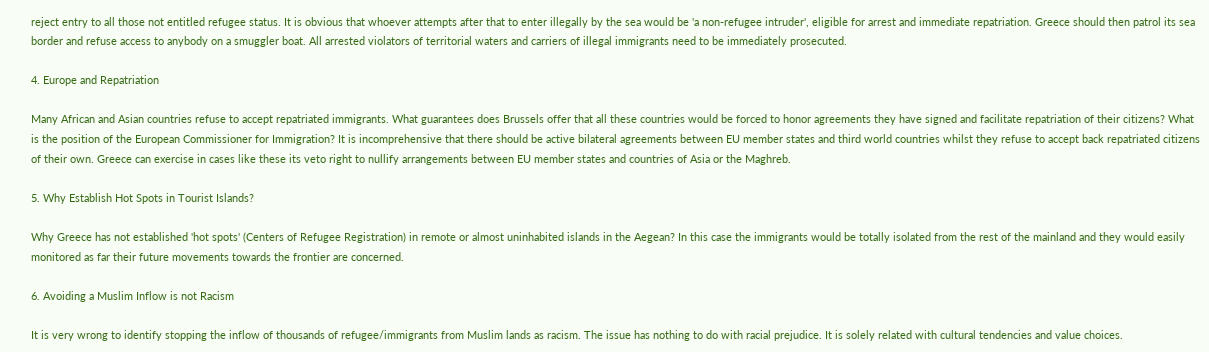reject entry to all those not entitled refugee status. It is obvious that whoever attempts after that to enter illegally by the sea would be 'a non-refugee intruder', eligible for arrest and immediate repatriation. Greece should then patrol its sea border and refuse access to anybody on a smuggler boat. All arrested violators of territorial waters and carriers of illegal immigrants need to be immediately prosecuted.

4. Europe and Repatriation

Many African and Asian countries refuse to accept repatriated immigrants. What guarantees does Brussels offer that all these countries would be forced to honor agreements they have signed and facilitate repatriation of their citizens? What is the position of the European Commissioner for Immigration? It is incomprehensive that there should be active bilateral agreements between EU member states and third world countries whilst they refuse to accept back repatriated citizens of their own. Greece can exercise in cases like these its veto right to nullify arrangements between EU member states and countries of Asia or the Maghreb.

5. Why Establish Hot Spots in Tourist Islands?

Why Greece has not established 'hot spots' (Centers of Refugee Registration) in remote or almost uninhabited islands in the Aegean? In this case the immigrants would be totally isolated from the rest of the mainland and they would easily monitored as far their future movements towards the frontier are concerned.

6. Avoiding a Muslim Inflow is not Racism

It is very wrong to identify stopping the inflow of thousands of refugee/immigrants from Muslim lands as racism. The issue has nothing to do with racial prejudice. It is solely related with cultural tendencies and value choices.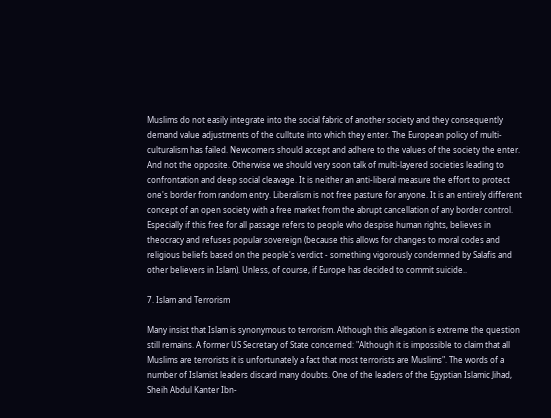Muslims do not easily integrate into the social fabric of another society and they consequently demand value adjustments of the culltute into which they enter. The European policy of multi-culturalism has failed. Newcomers should accept and adhere to the values of the society the enter. And not the opposite. Otherwise we should very soon talk of multi-layered societies leading to confrontation and deep social cleavage. It is neither an anti-liberal measure the effort to protect one's border from random entry. Liberalism is not free pasture for anyone. It is an entirely different concept of an open society with a free market from the abrupt cancellation of any border control. Especially if this free for all passage refers to people who despise human rights, believes in theocracy and refuses popular sovereign (because this allows for changes to moral codes and religious beliefs based on the people's verdict - something vigorously condemned by Salafis and other believers in Islam). Unless, of course, if Europe has decided to commit suicide..

7. Islam and Terrorism

Many insist that Islam is synonymous to terrorism. Although this allegation is extreme the question still remains. A former US Secretary of State concerned: "Although it is impossible to claim that all Muslims are terrorists it is unfortunately a fact that most terrorists are Muslims". The words of a number of Islamist leaders discard many doubts. One of the leaders of the Egyptian Islamic Jihad, Sheih Abdul Kanter Ibn-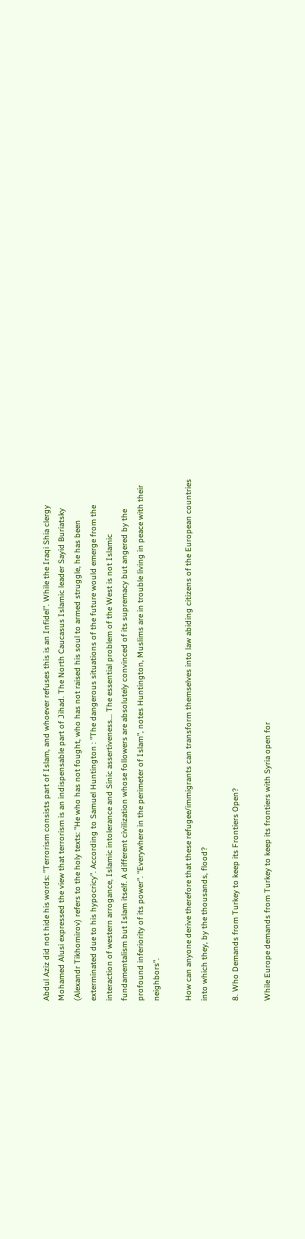Abdul Aziz did not hide his words: "Terrorism consists part of Islam, and whoever refuses this is an Infidel". While the Iraqi Shia clergy Mohamed Alusi expressed the view that terrorism is an indispensable part of Jihad. The North Caucasus Islamic leader Sayid Buriatsky (Alexandr Tikhomirov) refers to the holy texts: "He who has not fought, who has not raised his soul to armed struggle, he has been exterminated due to his hypocricy". According to Samuel Huntington : "The dangerous situations of the future would emerge from the interaction of western arrogance, Islamic intolerance and Sinic assertiveness... The essential problem of the West is not Islamic fundamentalism but Islam itself. A different civilization whose followers are absolutely convinced of its supremacy but angered by the profound inferiority of its power". "Everywhere in the perimeter of Islam", notes Huntington, Muslims are in trouble living in peace with their neighbors".

How can anyone derive therefore that these refugee/immigrants can transform themselves into law abiding citizens of the European countries into which they, by the thousands, flood?

8. Who Demands from Turkey to keep its Frontiers Open?

While Europe demands from Turkey to keep its frontiers with Syria open for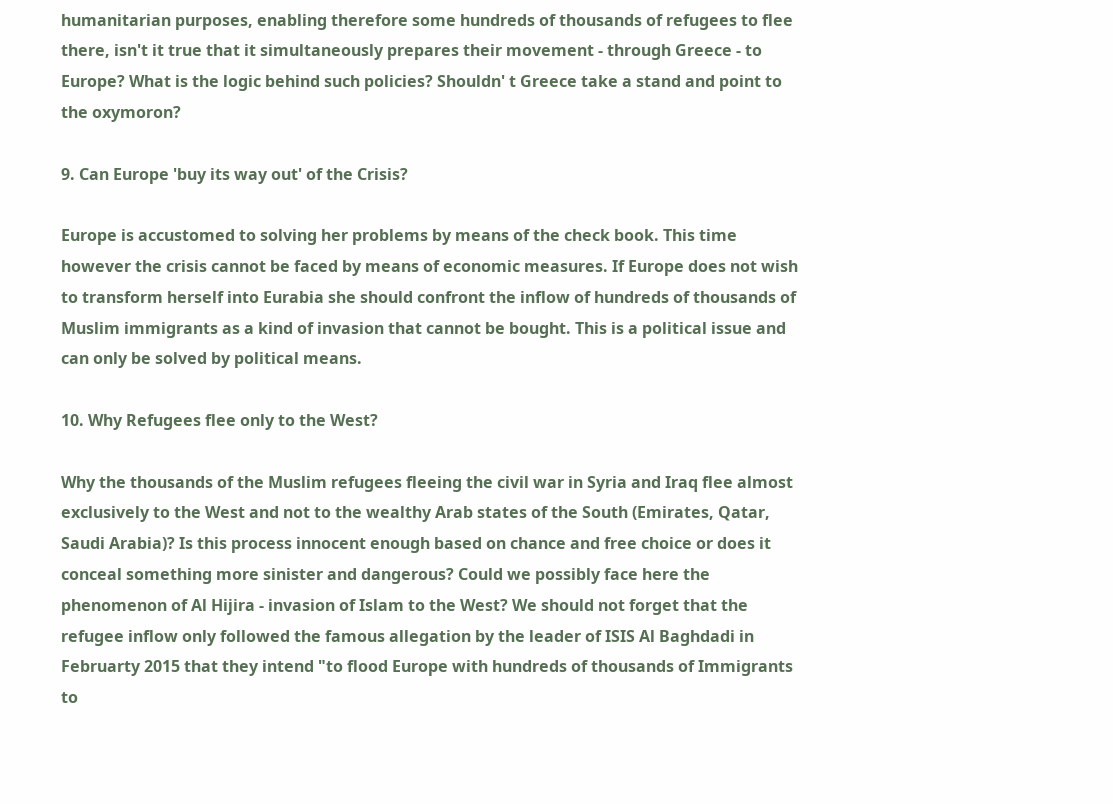humanitarian purposes, enabling therefore some hundreds of thousands of refugees to flee there, isn't it true that it simultaneously prepares their movement - through Greece - to Europe? What is the logic behind such policies? Shouldn' t Greece take a stand and point to the oxymoron?

9. Can Europe 'buy its way out' of the Crisis?

Europe is accustomed to solving her problems by means of the check book. This time however the crisis cannot be faced by means of economic measures. If Europe does not wish to transform herself into Eurabia she should confront the inflow of hundreds of thousands of Muslim immigrants as a kind of invasion that cannot be bought. This is a political issue and can only be solved by political means.

10. Why Refugees flee only to the West?

Why the thousands of the Muslim refugees fleeing the civil war in Syria and Iraq flee almost exclusively to the West and not to the wealthy Arab states of the South (Emirates, Qatar, Saudi Arabia)? Is this process innocent enough based on chance and free choice or does it conceal something more sinister and dangerous? Could we possibly face here the phenomenon of Al Hijira - invasion of Islam to the West? We should not forget that the refugee inflow only followed the famous allegation by the leader of ISIS Al Baghdadi in Februarty 2015 that they intend "to flood Europe with hundreds of thousands of Immigrants to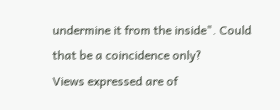undermine it from the inside". Could that be a coincidence only?
Views expressed are of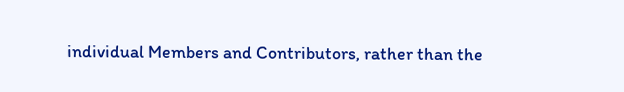individual Members and Contributors, rather than the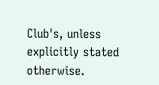Club's, unless explicitly stated otherwise.